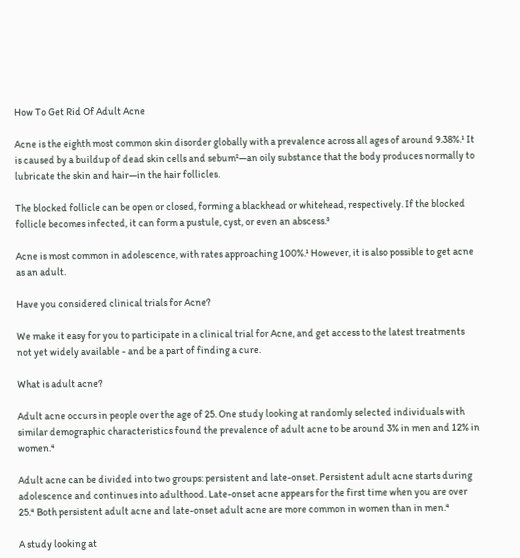How To Get Rid Of Adult Acne

Acne is the eighth most common skin disorder globally with a prevalence across all ages of around 9.38%.¹ It is caused by a buildup of dead skin cells and sebum²—an oily substance that the body produces normally to lubricate the skin and hair—in the hair follicles.

The blocked follicle can be open or closed, forming a blackhead or whitehead, respectively. If the blocked follicle becomes infected, it can form a pustule, cyst, or even an abscess.³

Acne is most common in adolescence, with rates approaching 100%.¹ However, it is also possible to get acne as an adult.

Have you considered clinical trials for Acne?

We make it easy for you to participate in a clinical trial for Acne, and get access to the latest treatments not yet widely available - and be a part of finding a cure.

What is adult acne?

Adult acne occurs in people over the age of 25. One study looking at randomly selected individuals with similar demographic characteristics found the prevalence of adult acne to be around 3% in men and 12% in women.⁴

Adult acne can be divided into two groups: persistent and late-onset. Persistent adult acne starts during adolescence and continues into adulthood. Late-onset acne appears for the first time when you are over 25.⁴ Both persistent adult acne and late-onset adult acne are more common in women than in men.⁴

A study looking at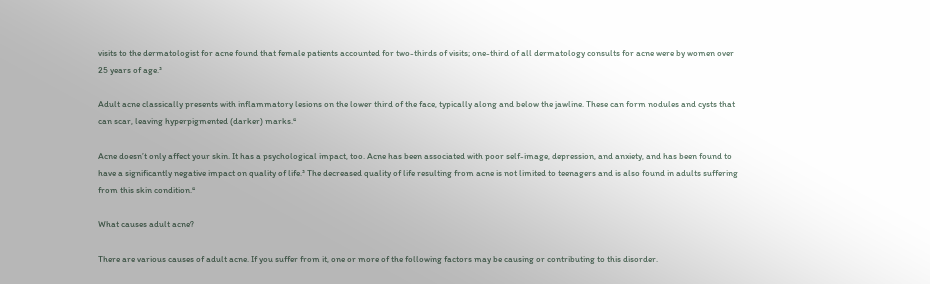visits to the dermatologist for acne found that female patients accounted for two-thirds of visits; one-third of all dermatology consults for acne were by women over 25 years of age.³

Adult acne classically presents with inflammatory lesions on the lower third of the face, typically along and below the jawline. These can form nodules and cysts that can scar, leaving hyperpigmented (darker) marks.⁴

Acne doesn’t only affect your skin. It has a psychological impact, too. Acne has been associated with poor self-image, depression, and anxiety, and has been found to have a significantly negative impact on quality of life.³ The decreased quality of life resulting from acne is not limited to teenagers and is also found in adults suffering from this skin condition.⁴

What causes adult acne?

There are various causes of adult acne. If you suffer from it, one or more of the following factors may be causing or contributing to this disorder.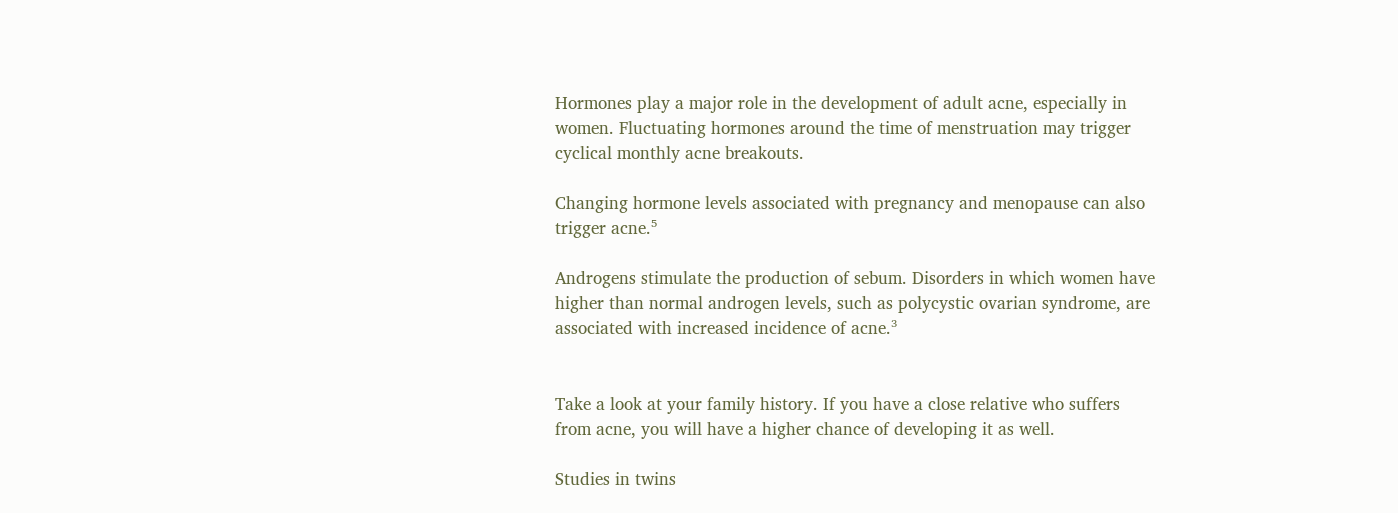Hormones play a major role in the development of adult acne, especially in women. Fluctuating hormones around the time of menstruation may trigger cyclical monthly acne breakouts.

Changing hormone levels associated with pregnancy and menopause can also trigger acne.⁵

Androgens stimulate the production of sebum. Disorders in which women have higher than normal androgen levels, such as polycystic ovarian syndrome, are associated with increased incidence of acne.³


Take a look at your family history. If you have a close relative who suffers from acne, you will have a higher chance of developing it as well.

Studies in twins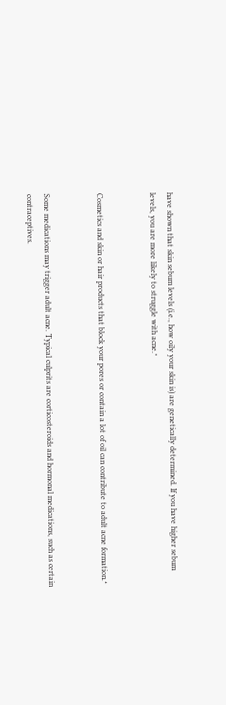have shown that skin sebum levels (i.e., how oily your skin is) are genetically determined. If you have higher sebum levels, you are more likely to struggle with acne.⁵


Cosmetics and skin or hair products that block your pores or contain a lot of oil can contribute to adult acne formation.⁴


Some medications may trigger adult acne. Typical culprits are corticosteroids and hormonal medications, such as certain contraceptives.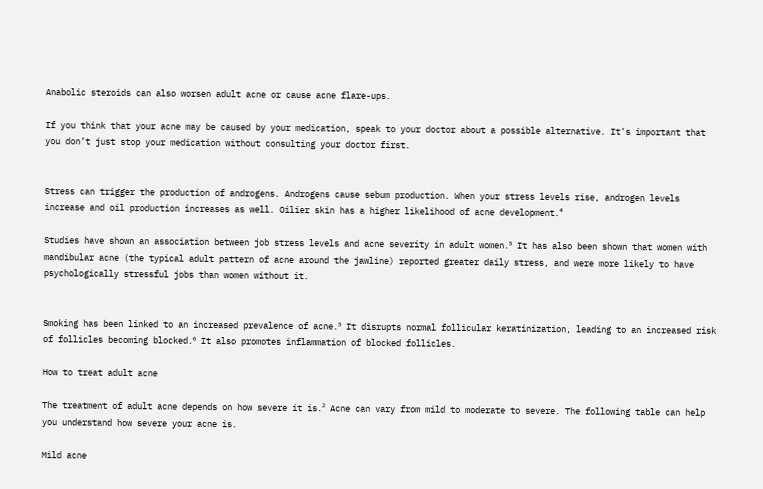Anabolic steroids can also worsen adult acne or cause acne flare-ups.

If you think that your acne may be caused by your medication, speak to your doctor about a possible alternative. It’s important that you don’t just stop your medication without consulting your doctor first.


Stress can trigger the production of androgens. Androgens cause sebum production. When your stress levels rise, androgen levels increase and oil production increases as well. Oilier skin has a higher likelihood of acne development.⁴

Studies have shown an association between job stress levels and acne severity in adult women.⁵ It has also been shown that women with mandibular acne (the typical adult pattern of acne around the jawline) reported greater daily stress, and were more likely to have psychologically stressful jobs than women without it.


Smoking has been linked to an increased prevalence of acne.³ It disrupts normal follicular keratinization, leading to an increased risk of follicles becoming blocked.⁶ It also promotes inflammation of blocked follicles.

How to treat adult acne

The treatment of adult acne depends on how severe it is.² Acne can vary from mild to moderate to severe. The following table can help you understand how severe your acne is.

Mild acne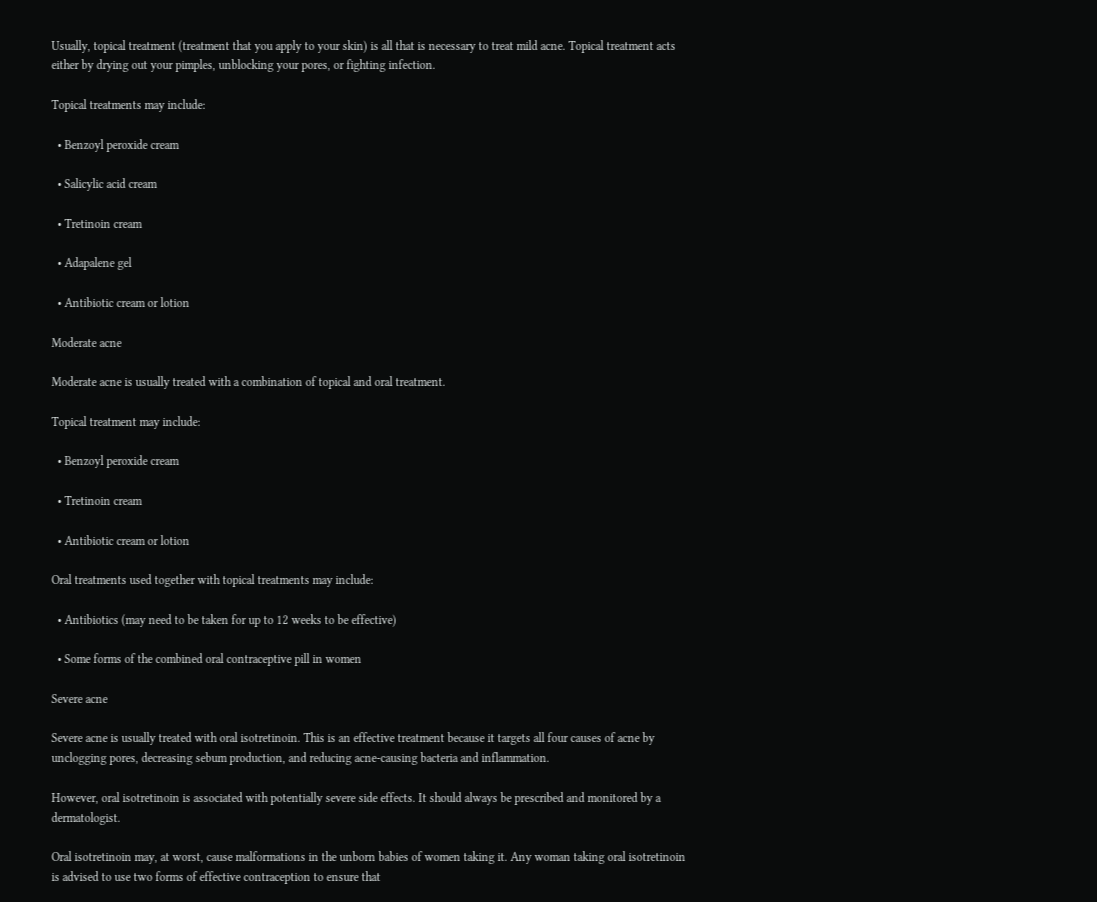Usually, topical treatment (treatment that you apply to your skin) is all that is necessary to treat mild acne. Topical treatment acts either by drying out your pimples, unblocking your pores, or fighting infection.

Topical treatments may include:

  • Benzoyl peroxide cream

  • Salicylic acid cream

  • Tretinoin cream

  • Adapalene gel

  • Antibiotic cream or lotion

Moderate acne

Moderate acne is usually treated with a combination of topical and oral treatment.

Topical treatment may include:

  • Benzoyl peroxide cream

  • Tretinoin cream

  • Antibiotic cream or lotion

Oral treatments used together with topical treatments may include:

  • Antibiotics (may need to be taken for up to 12 weeks to be effective)

  • Some forms of the combined oral contraceptive pill in women

Severe acne

Severe acne is usually treated with oral isotretinoin. This is an effective treatment because it targets all four causes of acne by unclogging pores, decreasing sebum production, and reducing acne-causing bacteria and inflammation.

However, oral isotretinoin is associated with potentially severe side effects. It should always be prescribed and monitored by a dermatologist.

Oral isotretinoin may, at worst, cause malformations in the unborn babies of women taking it. Any woman taking oral isotretinoin is advised to use two forms of effective contraception to ensure that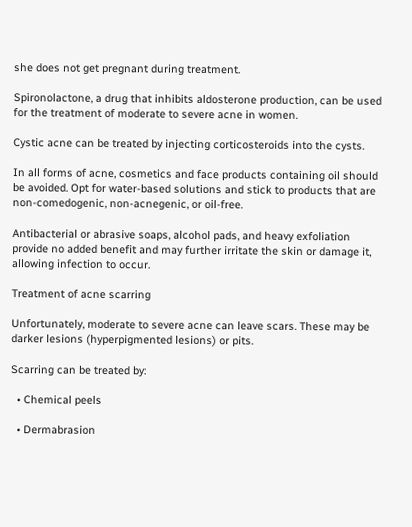she does not get pregnant during treatment.

Spironolactone, a drug that inhibits aldosterone production, can be used for the treatment of moderate to severe acne in women.

Cystic acne can be treated by injecting corticosteroids into the cysts.

In all forms of acne, cosmetics and face products containing oil should be avoided. Opt for water-based solutions and stick to products that are non-comedogenic, non-acnegenic, or oil-free.

Antibacterial or abrasive soaps, alcohol pads, and heavy exfoliation provide no added benefit and may further irritate the skin or damage it, allowing infection to occur.

Treatment of acne scarring

Unfortunately, moderate to severe acne can leave scars. These may be darker lesions (hyperpigmented lesions) or pits.

Scarring can be treated by:

  • Chemical peels

  • Dermabrasion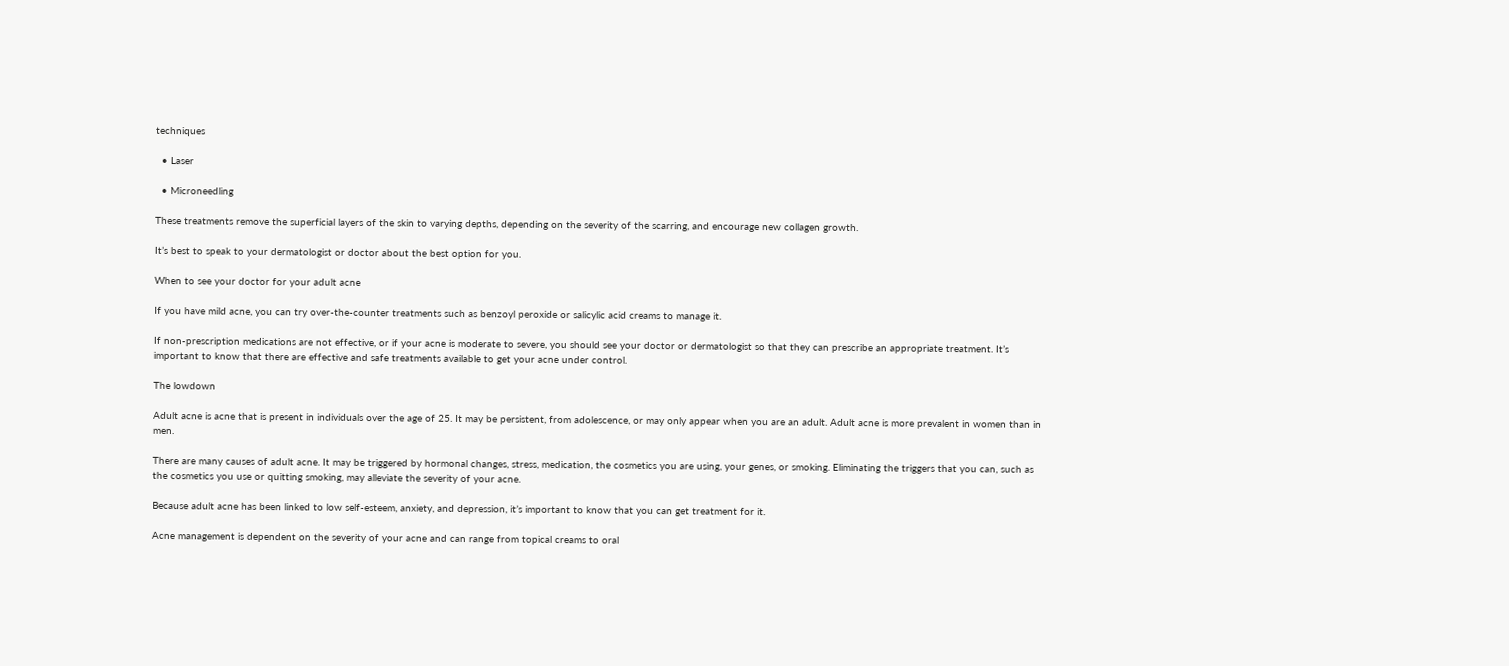techniques

  • Laser

  • Microneedling

These treatments remove the superficial layers of the skin to varying depths, depending on the severity of the scarring, and encourage new collagen growth.

It’s best to speak to your dermatologist or doctor about the best option for you.

When to see your doctor for your adult acne

If you have mild acne, you can try over-the-counter treatments such as benzoyl peroxide or salicylic acid creams to manage it.

If non-prescription medications are not effective, or if your acne is moderate to severe, you should see your doctor or dermatologist so that they can prescribe an appropriate treatment. It’s important to know that there are effective and safe treatments available to get your acne under control.

The lowdown

Adult acne is acne that is present in individuals over the age of 25. It may be persistent, from adolescence, or may only appear when you are an adult. Adult acne is more prevalent in women than in men.

There are many causes of adult acne. It may be triggered by hormonal changes, stress, medication, the cosmetics you are using, your genes, or smoking. Eliminating the triggers that you can, such as the cosmetics you use or quitting smoking, may alleviate the severity of your acne.

Because adult acne has been linked to low self-esteem, anxiety, and depression, it’s important to know that you can get treatment for it.

Acne management is dependent on the severity of your acne and can range from topical creams to oral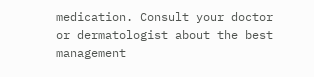medication. Consult your doctor or dermatologist about the best management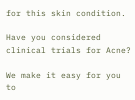for this skin condition.

Have you considered clinical trials for Acne?

We make it easy for you to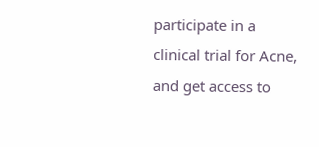participate in a clinical trial for Acne, and get access to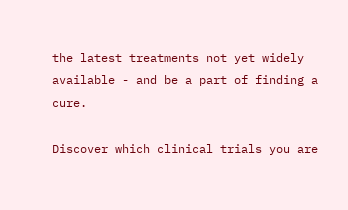the latest treatments not yet widely available - and be a part of finding a cure.

Discover which clinical trials you are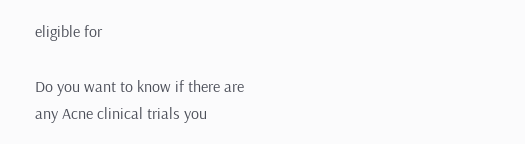eligible for

Do you want to know if there are any Acne clinical trials you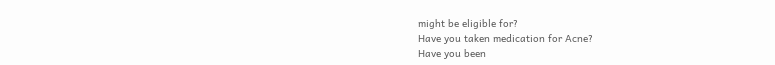might be eligible for?
Have you taken medication for Acne?
Have you been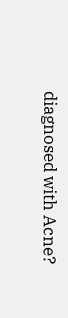diagnosed with Acne?